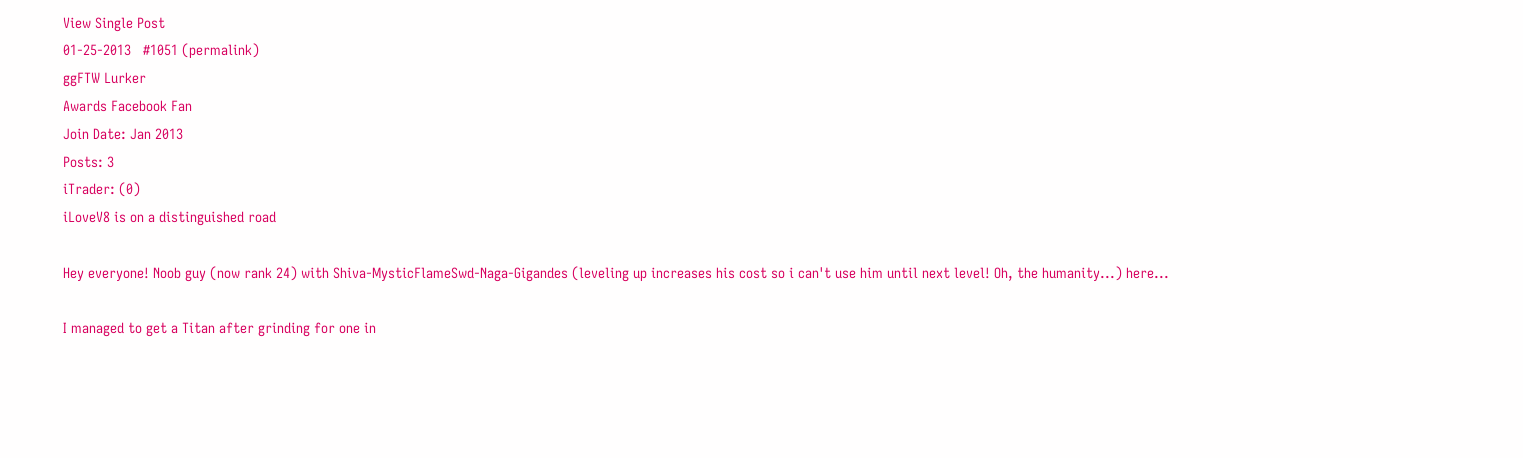View Single Post
01-25-2013   #1051 (permalink)
ggFTW Lurker
Awards Facebook Fan
Join Date: Jan 2013
Posts: 3
iTrader: (0)
iLoveV8 is on a distinguished road

Hey everyone! Noob guy (now rank 24) with Shiva-MysticFlameSwd-Naga-Gigandes (leveling up increases his cost so i can't use him until next level! Oh, the humanity...) here...

I managed to get a Titan after grinding for one in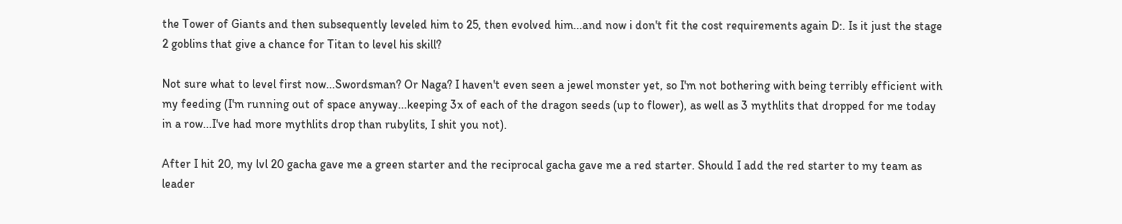the Tower of Giants and then subsequently leveled him to 25, then evolved him...and now i don't fit the cost requirements again D:. Is it just the stage 2 goblins that give a chance for Titan to level his skill?

Not sure what to level first now...Swordsman? Or Naga? I haven't even seen a jewel monster yet, so I'm not bothering with being terribly efficient with my feeding (I'm running out of space anyway...keeping 3x of each of the dragon seeds (up to flower), as well as 3 mythlits that dropped for me today in a row...I've had more mythlits drop than rubylits, I shit you not).

After I hit 20, my lvl 20 gacha gave me a green starter and the reciprocal gacha gave me a red starter. Should I add the red starter to my team as leader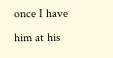once I have him at his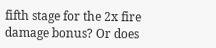fifth stage for the 2x fire damage bonus? Or does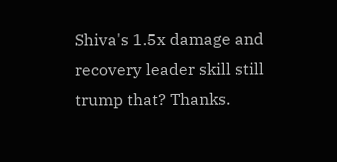Shiva's 1.5x damage and recovery leader skill still trump that? Thanks.